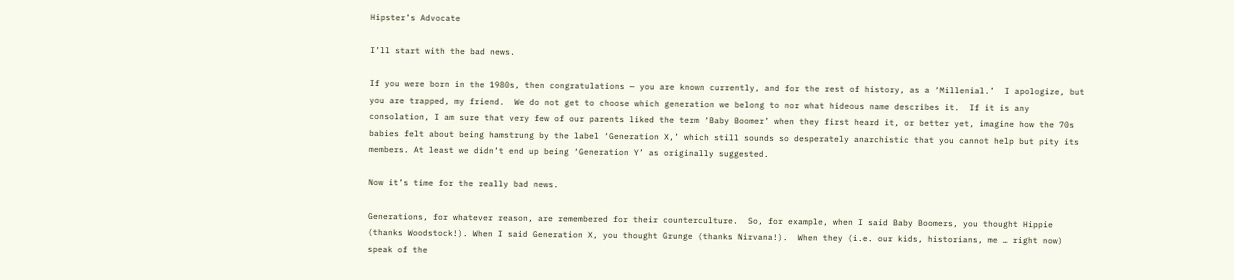Hipster’s Advocate

I’ll start with the bad news.

If you were born in the 1980s, then congratulations — you are known currently, and for the rest of history, as a ‘Millenial.’  I apologize, but you are trapped, my friend.  We do not get to choose which generation we belong to nor what hideous name describes it.  If it is any consolation, I am sure that very few of our parents liked the term ‘Baby Boomer’ when they first heard it, or better yet, imagine how the 70s babies felt about being hamstrung by the label ‘Generation X,’ which still sounds so desperately anarchistic that you cannot help but pity its members. At least we didn’t end up being ‘Generation Y’ as originally suggested.

Now it’s time for the really bad news.

Generations, for whatever reason, are remembered for their counterculture.  So, for example, when I said Baby Boomers, you thought Hippie (thanks Woodstock!). When I said Generation X, you thought Grunge (thanks Nirvana!).  When they (i.e. our kids, historians, me … right now) speak of the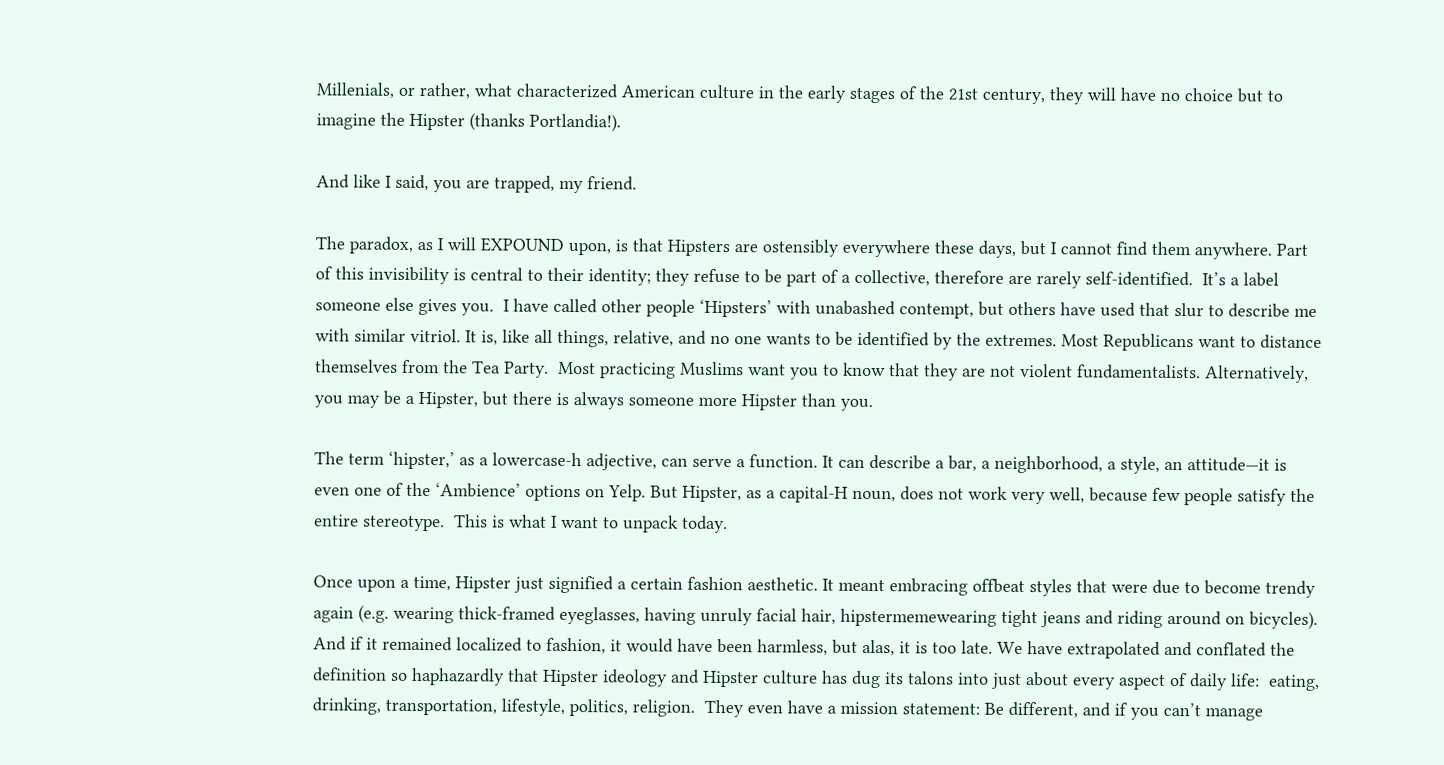Millenials, or rather, what characterized American culture in the early stages of the 21st century, they will have no choice but to imagine the Hipster (thanks Portlandia!).

And like I said, you are trapped, my friend.

The paradox, as I will EXPOUND upon, is that Hipsters are ostensibly everywhere these days, but I cannot find them anywhere. Part of this invisibility is central to their identity; they refuse to be part of a collective, therefore are rarely self-identified.  It’s a label someone else gives you.  I have called other people ‘Hipsters’ with unabashed contempt, but others have used that slur to describe me with similar vitriol. It is, like all things, relative, and no one wants to be identified by the extremes. Most Republicans want to distance themselves from the Tea Party.  Most practicing Muslims want you to know that they are not violent fundamentalists. Alternatively, you may be a Hipster, but there is always someone more Hipster than you.

The term ‘hipster,’ as a lowercase-h adjective, can serve a function. It can describe a bar, a neighborhood, a style, an attitude—it is even one of the ‘Ambience’ options on Yelp. But Hipster, as a capital-H noun, does not work very well, because few people satisfy the entire stereotype.  This is what I want to unpack today.

Once upon a time, Hipster just signified a certain fashion aesthetic. It meant embracing offbeat styles that were due to become trendy again (e.g. wearing thick-framed eyeglasses, having unruly facial hair, hipstermemewearing tight jeans and riding around on bicycles). And if it remained localized to fashion, it would have been harmless, but alas, it is too late. We have extrapolated and conflated the definition so haphazardly that Hipster ideology and Hipster culture has dug its talons into just about every aspect of daily life:  eating, drinking, transportation, lifestyle, politics, religion.  They even have a mission statement: Be different, and if you can’t manage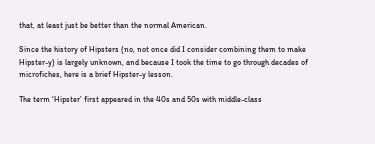that, at least just be better than the normal American.

Since the history of Hipsters (no, not once did I consider combining them to make Hipster-y) is largely unknown, and because I took the time to go through decades of microfiches, here is a brief Hipster-y lesson.

The term ‘Hipster’ first appeared in the 40s and 50s with middle-class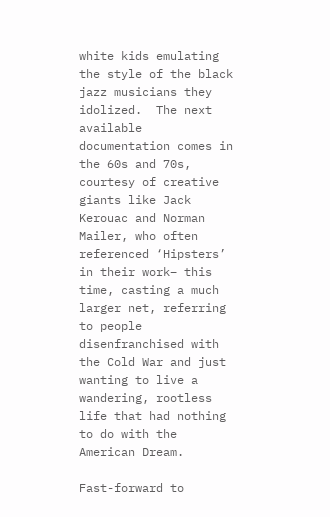white kids emulating the style of the black jazz musicians they idolized.  The next available documentation comes in the 60s and 70s, courtesy of creative giants like Jack Kerouac and Norman Mailer, who often referenced ‘Hipsters’ in their work– this time, casting a much larger net, referring to people disenfranchised with the Cold War and just wanting to live a wandering, rootless life that had nothing to do with the American Dream.

Fast-forward to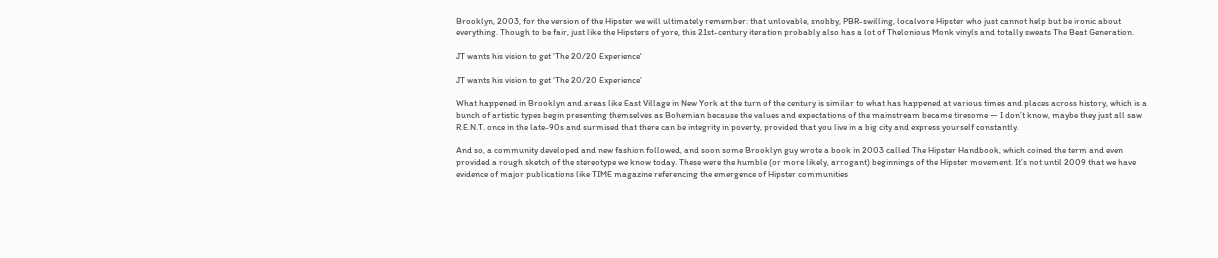Brooklyn, 2003, for the version of the Hipster we will ultimately remember: that unlovable, snobby, PBR-swilling, localvore Hipster who just cannot help but be ironic about everything. Though to be fair, just like the Hipsters of yore, this 21st-century iteration probably also has a lot of Thelonious Monk vinyls and totally sweats The Beat Generation.

JT wants his vision to get 'The 20/20 Experience'

JT wants his vision to get ‘The 20/20 Experience’

What happened in Brooklyn and areas like East Village in New York at the turn of the century is similar to what has happened at various times and places across history, which is a bunch of artistic types begin presenting themselves as Bohemian because the values and expectations of the mainstream became tiresome — I don’t know, maybe they just all saw R.E.N.T. once in the late-90s and surmised that there can be integrity in poverty, provided that you live in a big city and express yourself constantly.

And so, a community developed and new fashion followed, and soon some Brooklyn guy wrote a book in 2003 called The Hipster Handbook, which coined the term and even provided a rough sketch of the stereotype we know today. These were the humble (or more likely, arrogant) beginnings of the Hipster movement. It’s not until 2009 that we have evidence of major publications like TIME magazine referencing the emergence of Hipster communities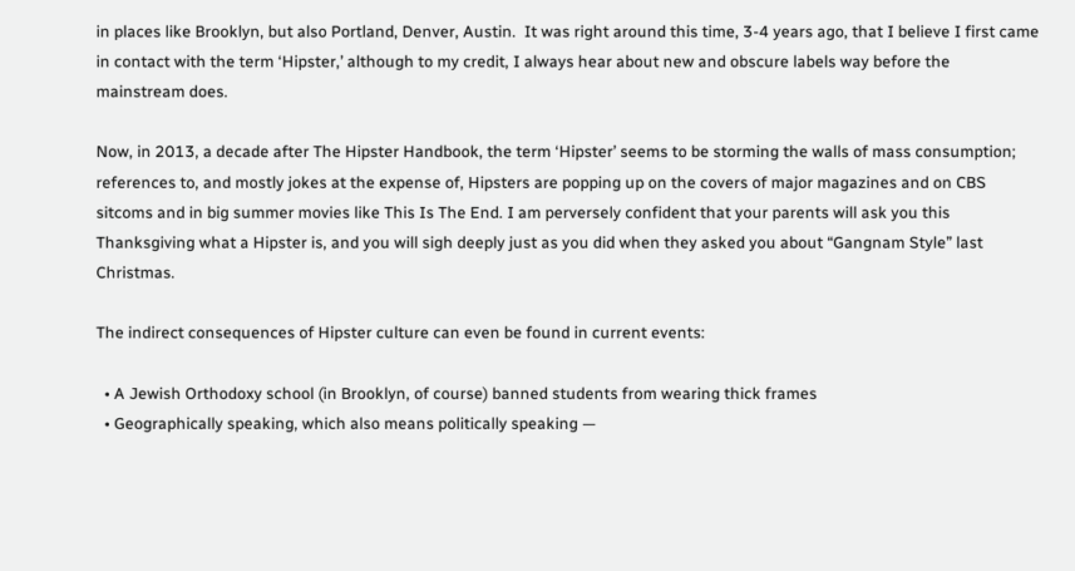in places like Brooklyn, but also Portland, Denver, Austin.  It was right around this time, 3-4 years ago, that I believe I first came in contact with the term ‘Hipster,’ although to my credit, I always hear about new and obscure labels way before the mainstream does.

Now, in 2013, a decade after The Hipster Handbook, the term ‘Hipster’ seems to be storming the walls of mass consumption; references to, and mostly jokes at the expense of, Hipsters are popping up on the covers of major magazines and on CBS sitcoms and in big summer movies like This Is The End. I am perversely confident that your parents will ask you this Thanksgiving what a Hipster is, and you will sigh deeply just as you did when they asked you about “Gangnam Style” last Christmas.

The indirect consequences of Hipster culture can even be found in current events:

  • A Jewish Orthodoxy school (in Brooklyn, of course) banned students from wearing thick frames
  • Geographically speaking, which also means politically speaking —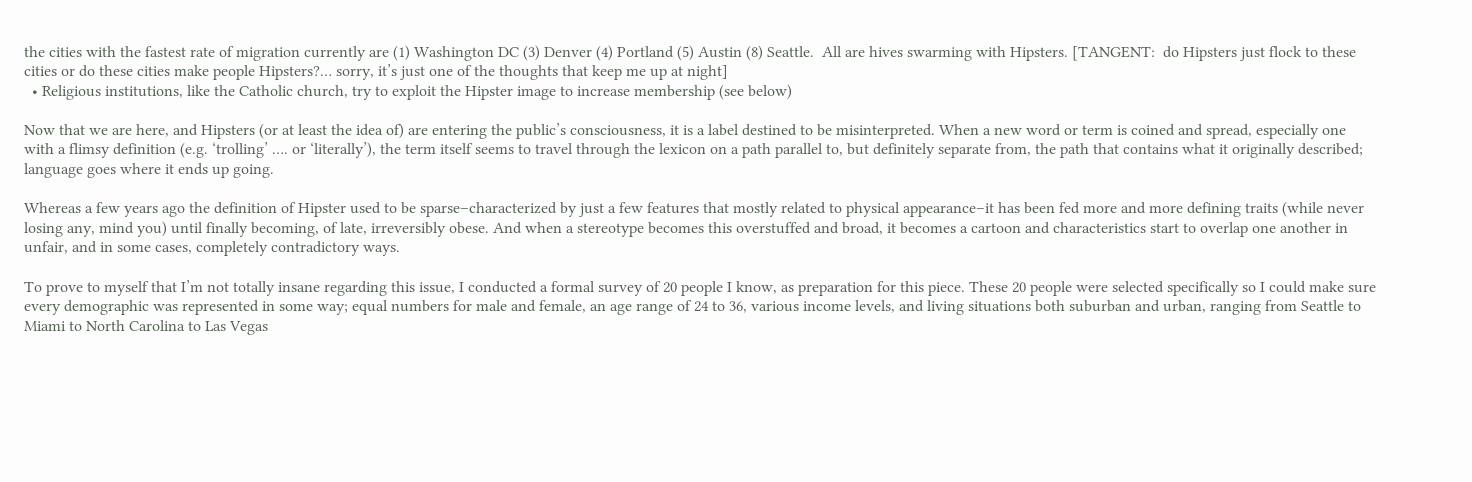the cities with the fastest rate of migration currently are (1) Washington DC (3) Denver (4) Portland (5) Austin (8) Seattle.  All are hives swarming with Hipsters. [TANGENT:  do Hipsters just flock to these cities or do these cities make people Hipsters?… sorry, it’s just one of the thoughts that keep me up at night]
  • Religious institutions, like the Catholic church, try to exploit the Hipster image to increase membership (see below)

Now that we are here, and Hipsters (or at least the idea of) are entering the public’s consciousness, it is a label destined to be misinterpreted. When a new word or term is coined and spread, especially one with a flimsy definition (e.g. ‘trolling’ …. or ‘literally’), the term itself seems to travel through the lexicon on a path parallel to, but definitely separate from, the path that contains what it originally described; language goes where it ends up going.

Whereas a few years ago the definition of Hipster used to be sparse–characterized by just a few features that mostly related to physical appearance–it has been fed more and more defining traits (while never losing any, mind you) until finally becoming, of late, irreversibly obese. And when a stereotype becomes this overstuffed and broad, it becomes a cartoon and characteristics start to overlap one another in unfair, and in some cases, completely contradictory ways.

To prove to myself that I’m not totally insane regarding this issue, I conducted a formal survey of 20 people I know, as preparation for this piece. These 20 people were selected specifically so I could make sure every demographic was represented in some way; equal numbers for male and female, an age range of 24 to 36, various income levels, and living situations both suburban and urban, ranging from Seattle to Miami to North Carolina to Las Vegas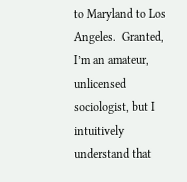to Maryland to Los Angeles.  Granted, I’m an amateur, unlicensed sociologist, but I intuitively understand that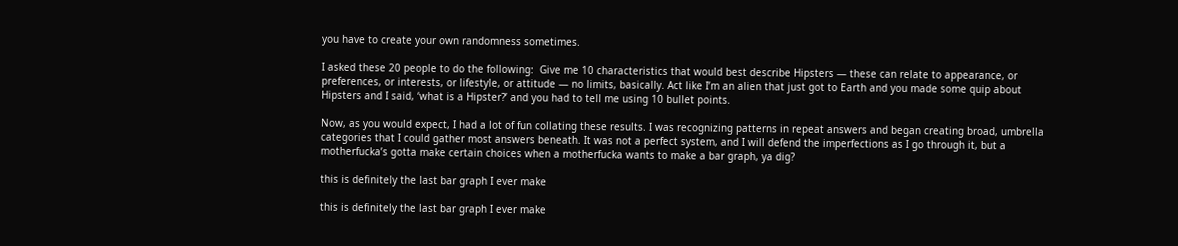you have to create your own randomness sometimes.

I asked these 20 people to do the following:  Give me 10 characteristics that would best describe Hipsters — these can relate to appearance, or preferences, or interests, or lifestyle, or attitude — no limits, basically. Act like I’m an alien that just got to Earth and you made some quip about Hipsters and I said, ‘what is a Hipster?’ and you had to tell me using 10 bullet points.

Now, as you would expect, I had a lot of fun collating these results. I was recognizing patterns in repeat answers and began creating broad, umbrella categories that I could gather most answers beneath. It was not a perfect system, and I will defend the imperfections as I go through it, but a motherfucka’s gotta make certain choices when a motherfucka wants to make a bar graph, ya dig?

this is definitely the last bar graph I ever make

this is definitely the last bar graph I ever make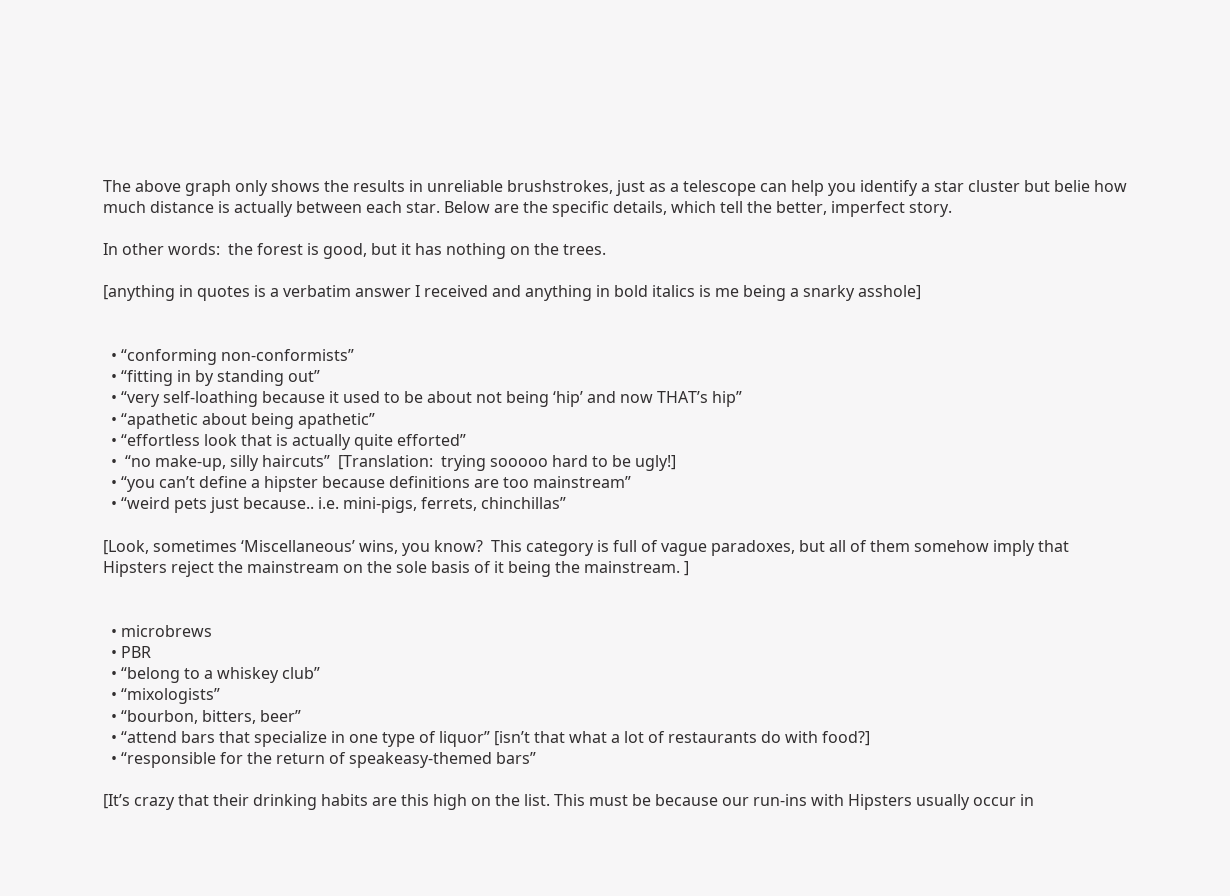The above graph only shows the results in unreliable brushstrokes, just as a telescope can help you identify a star cluster but belie how much distance is actually between each star. Below are the specific details, which tell the better, imperfect story.

In other words:  the forest is good, but it has nothing on the trees.

[anything in quotes is a verbatim answer I received and anything in bold italics is me being a snarky asshole]


  • “conforming non-conformists”
  • “fitting in by standing out”
  • “very self-loathing because it used to be about not being ‘hip’ and now THAT’s hip”
  • “apathetic about being apathetic”
  • “effortless look that is actually quite efforted”
  •  “no make-up, silly haircuts”  [Translation:  trying sooooo hard to be ugly!]
  • “you can’t define a hipster because definitions are too mainstream”
  • “weird pets just because.. i.e. mini-pigs, ferrets, chinchillas”

[Look, sometimes ‘Miscellaneous’ wins, you know?  This category is full of vague paradoxes, but all of them somehow imply that Hipsters reject the mainstream on the sole basis of it being the mainstream. ]


  • microbrews
  • PBR
  • “belong to a whiskey club”
  • “mixologists”
  • “bourbon, bitters, beer”
  • “attend bars that specialize in one type of liquor” [isn’t that what a lot of restaurants do with food?]
  • “responsible for the return of speakeasy-themed bars”

[It’s crazy that their drinking habits are this high on the list. This must be because our run-ins with Hipsters usually occur in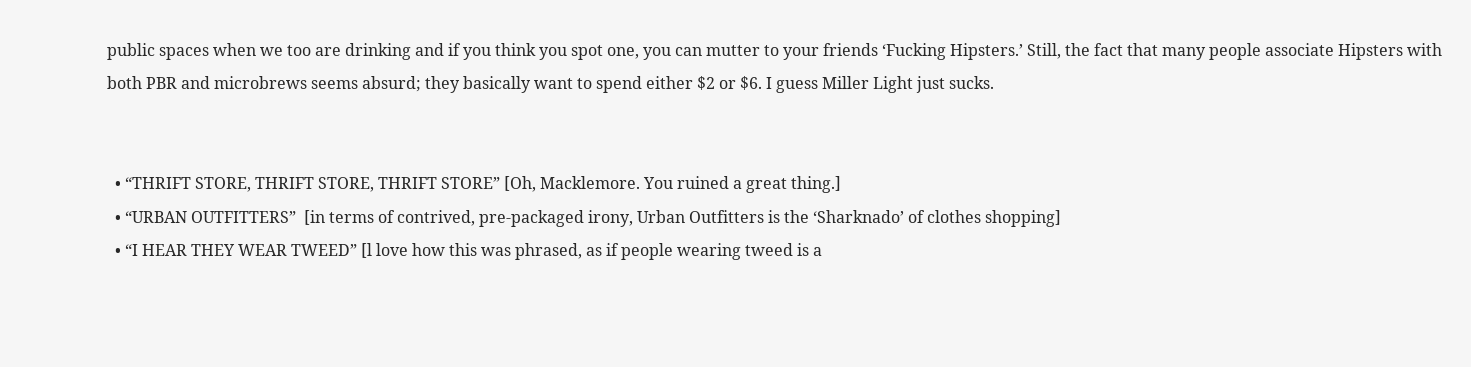public spaces when we too are drinking and if you think you spot one, you can mutter to your friends ‘Fucking Hipsters.’ Still, the fact that many people associate Hipsters with both PBR and microbrews seems absurd; they basically want to spend either $2 or $6. I guess Miller Light just sucks.


  • “THRIFT STORE, THRIFT STORE, THRIFT STORE” [Oh, Macklemore. You ruined a great thing.]
  • “URBAN OUTFITTERS”  [in terms of contrived, pre-packaged irony, Urban Outfitters is the ‘Sharknado’ of clothes shopping]
  • “I HEAR THEY WEAR TWEED” [l love how this was phrased, as if people wearing tweed is a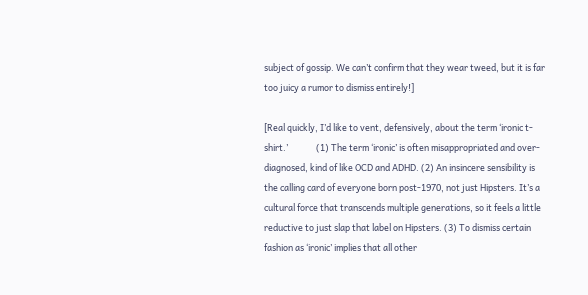subject of gossip. We can’t confirm that they wear tweed, but it is far too juicy a rumor to dismiss entirely!]

[Real quickly, I’d like to vent, defensively, about the term ‘ironic t-shirt.’              (1) The term ‘ironic’ is often misappropriated and over-diagnosed, kind of like OCD and ADHD. (2) An insincere sensibility is the calling card of everyone born post-1970, not just Hipsters. It’s a cultural force that transcends multiple generations, so it feels a little reductive to just slap that label on Hipsters. (3) To dismiss certain fashion as ‘ironic’ implies that all other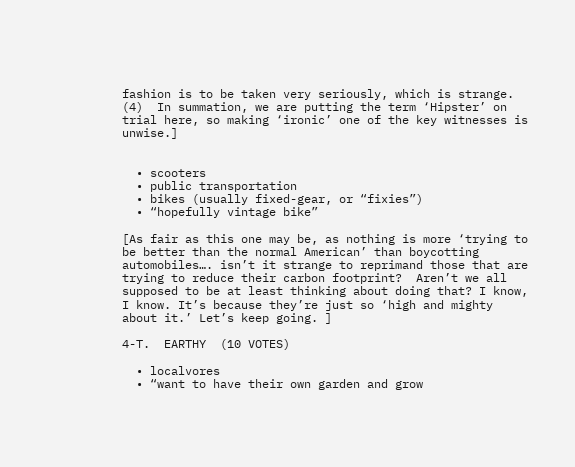fashion is to be taken very seriously, which is strange. (4)  In summation, we are putting the term ‘Hipster’ on trial here, so making ‘ironic’ one of the key witnesses is unwise.]


  • scooters
  • public transportation
  • bikes (usually fixed-gear, or “fixies”)
  • “hopefully vintage bike”

[As fair as this one may be, as nothing is more ‘trying to be better than the normal American’ than boycotting automobiles…. isn’t it strange to reprimand those that are trying to reduce their carbon footprint?  Aren’t we all supposed to be at least thinking about doing that? I know, I know. It’s because they’re just so ‘high and mighty about it.’ Let’s keep going. ]

4-T.  EARTHY  (10 VOTES)

  • localvores
  • “want to have their own garden and grow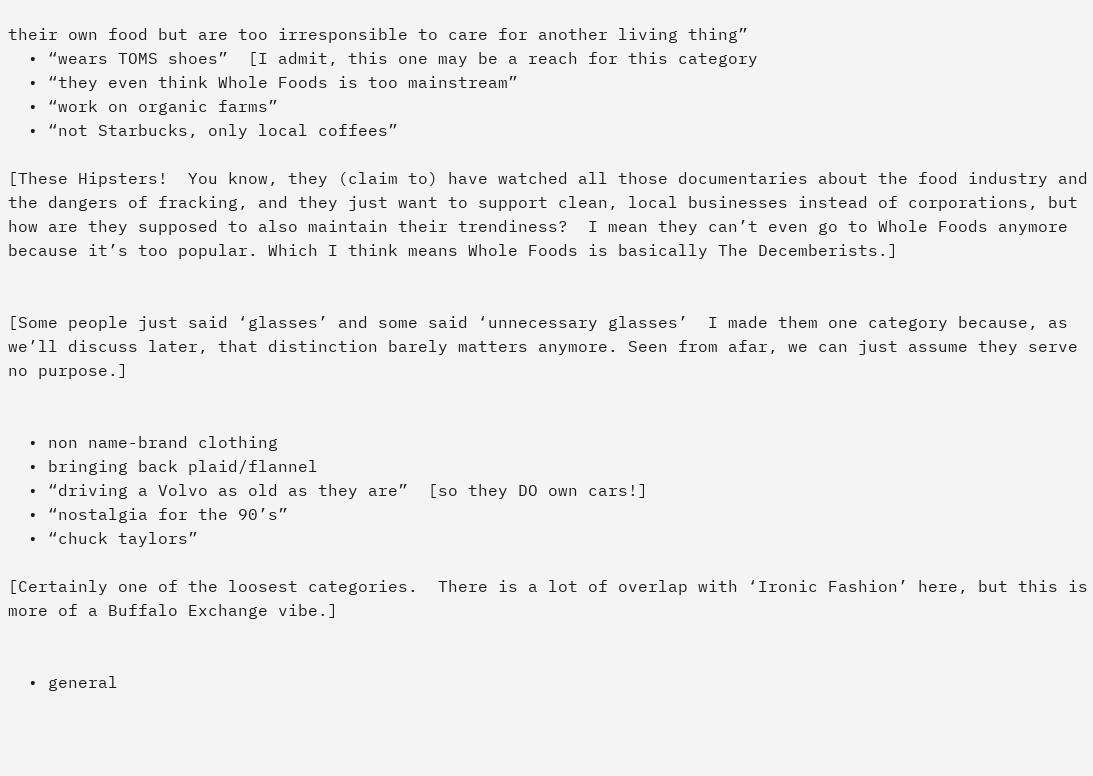their own food but are too irresponsible to care for another living thing”
  • “wears TOMS shoes”  [I admit, this one may be a reach for this category
  • “they even think Whole Foods is too mainstream”
  • “work on organic farms”
  • “not Starbucks, only local coffees”

[These Hipsters!  You know, they (claim to) have watched all those documentaries about the food industry and the dangers of fracking, and they just want to support clean, local businesses instead of corporations, but how are they supposed to also maintain their trendiness?  I mean they can’t even go to Whole Foods anymore because it’s too popular. Which I think means Whole Foods is basically The Decemberists.]


[Some people just said ‘glasses’ and some said ‘unnecessary glasses’  I made them one category because, as we’ll discuss later, that distinction barely matters anymore. Seen from afar, we can just assume they serve no purpose.]


  • non name-brand clothing
  • bringing back plaid/flannel
  • “driving a Volvo as old as they are”  [so they DO own cars!]
  • “nostalgia for the 90’s”
  • “chuck taylors”

[Certainly one of the loosest categories.  There is a lot of overlap with ‘Ironic Fashion’ here, but this is more of a Buffalo Exchange vibe.]


  • general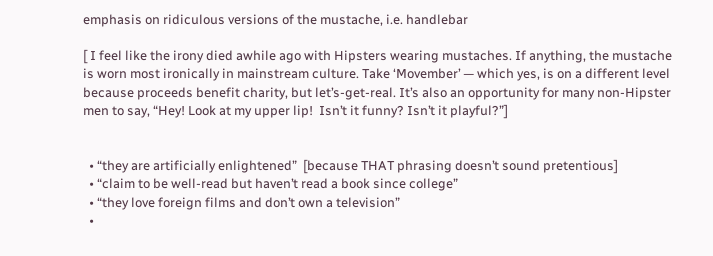emphasis on ridiculous versions of the mustache, i.e. handlebar

[ I feel like the irony died awhile ago with Hipsters wearing mustaches. If anything, the mustache is worn most ironically in mainstream culture. Take ‘Movember’ — which yes, is on a different level because proceeds benefit charity, but let’s-get-real. It’s also an opportunity for many non-Hipster men to say, “Hey! Look at my upper lip!  Isn’t it funny? Isn’t it playful?”]


  • “they are artificially enlightened”  [because THAT phrasing doesn’t sound pretentious]
  • “claim to be well-read but haven’t read a book since college”
  • “they love foreign films and don’t own a television”
  •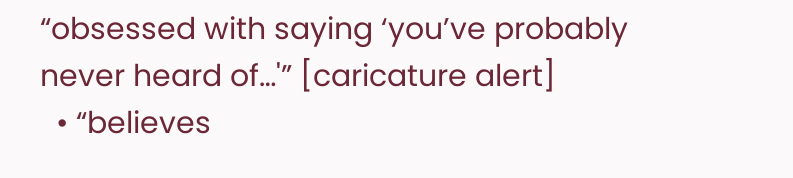“obsessed with saying ‘you’ve probably never heard of…'” [caricature alert]
  • “believes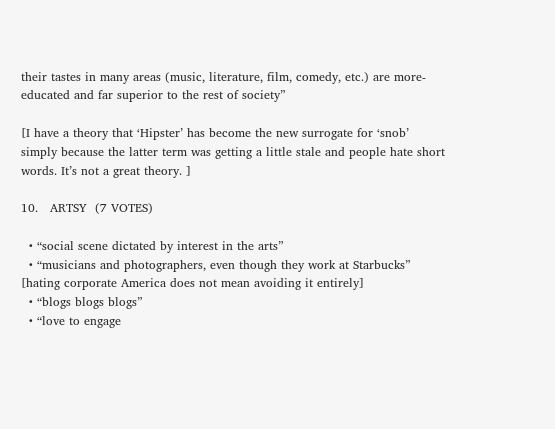their tastes in many areas (music, literature, film, comedy, etc.) are more-educated and far superior to the rest of society”

[I have a theory that ‘Hipster’ has become the new surrogate for ‘snob’ simply because the latter term was getting a little stale and people hate short words. It’s not a great theory. ]

10.   ARTSY  (7 VOTES)

  • “social scene dictated by interest in the arts”
  • “musicians and photographers, even though they work at Starbucks”  [hating corporate America does not mean avoiding it entirely]
  • “blogs blogs blogs”
  • “love to engage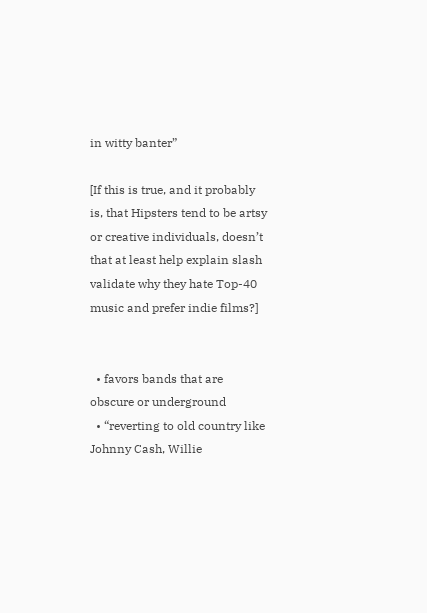in witty banter”

[If this is true, and it probably is, that Hipsters tend to be artsy or creative individuals, doesn’t that at least help explain slash validate why they hate Top-40 music and prefer indie films?]


  • favors bands that are obscure or underground
  • “reverting to old country like Johnny Cash, Willie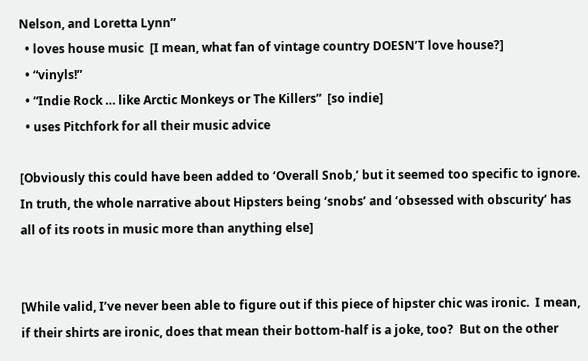Nelson, and Loretta Lynn”
  • loves house music  [I mean, what fan of vintage country DOESN’T love house?]
  • “vinyls!”
  • “Indie Rock … like Arctic Monkeys or The Killers”  [so indie]
  • uses Pitchfork for all their music advice

[Obviously this could have been added to ‘Overall Snob,’ but it seemed too specific to ignore. In truth, the whole narrative about Hipsters being ‘snobs’ and ‘obsessed with obscurity’ has all of its roots in music more than anything else]


[While valid, I’ve never been able to figure out if this piece of hipster chic was ironic.  I mean, if their shirts are ironic, does that mean their bottom-half is a joke, too?  But on the other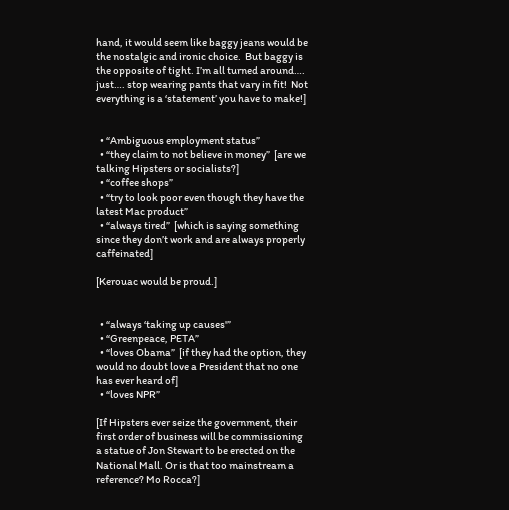hand, it would seem like baggy jeans would be the nostalgic and ironic choice.  But baggy is the opposite of tight. I’m all turned around…. just…. stop wearing pants that vary in fit!  Not everything is a ‘statement’ you have to make!]


  • “Ambiguous employment status”
  • “they claim to not believe in money”  [are we talking Hipsters or socialists?]
  • “coffee shops”
  • “try to look poor even though they have the latest Mac product”
  • “always tired”  [which is saying something since they don’t work and are always properly caffeinated]

[Kerouac would be proud.]


  • “always ‘taking up causes'”
  • “Greenpeace, PETA”
  • “loves Obama”  [if they had the option, they would no doubt love a President that no one has ever heard of]
  • “loves NPR”

[If Hipsters ever seize the government, their first order of business will be commissioning a statue of Jon Stewart to be erected on the National Mall. Or is that too mainstream a reference? Mo Rocca?]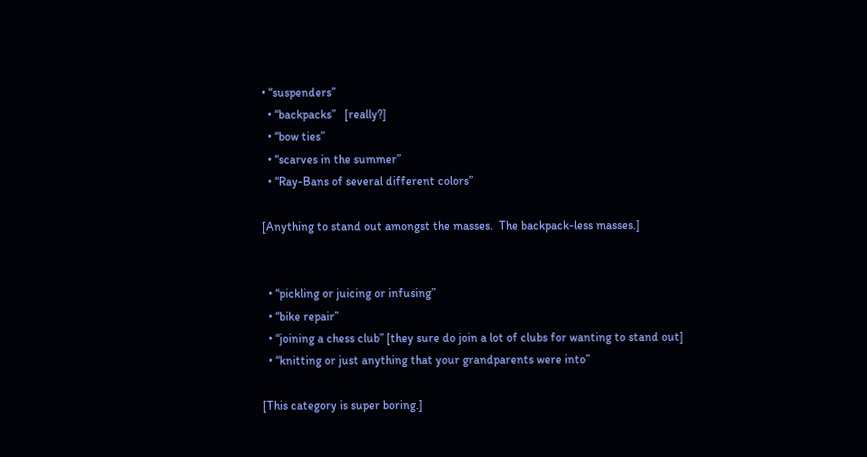• “suspenders”
  • “backpacks”   [really?]
  • “bow ties”
  • “scarves in the summer”
  • “Ray-Bans of several different colors”

[Anything to stand out amongst the masses.  The backpack-less masses.]


  • “pickling or juicing or infusing”
  • “bike repair”
  • “joining a chess club” [they sure do join a lot of clubs for wanting to stand out]
  • “knitting or just anything that your grandparents were into”

[This category is super boring.]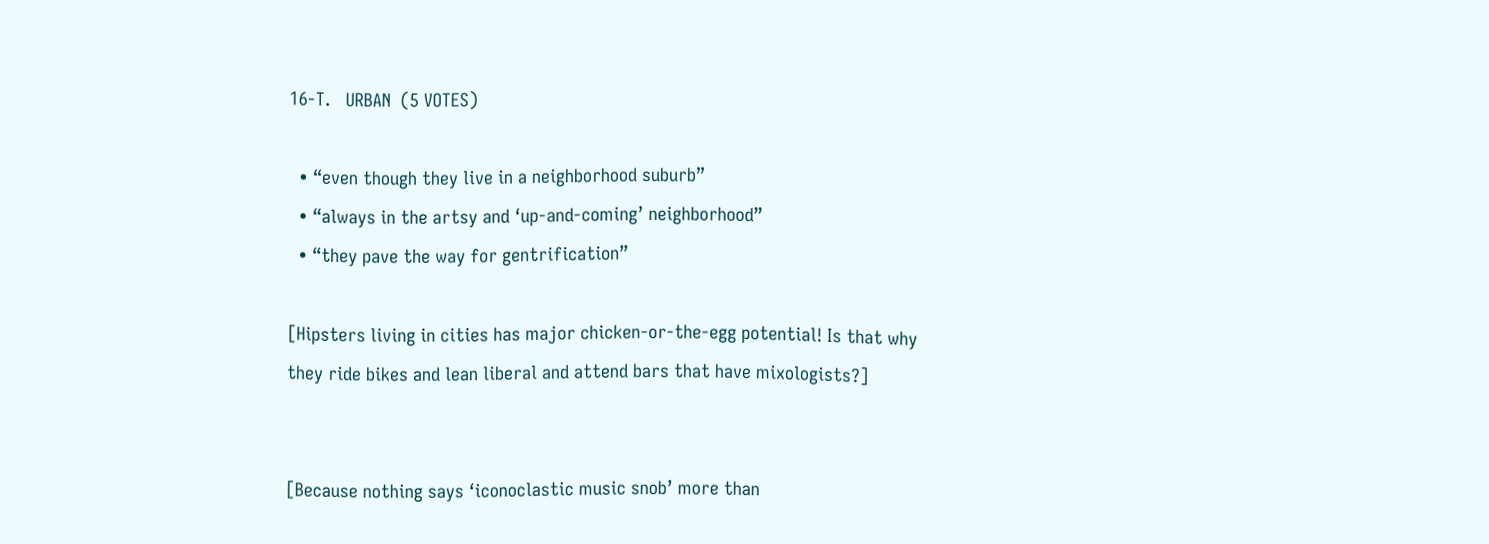16-T.   URBAN  (5 VOTES)

  • “even though they live in a neighborhood suburb”
  • “always in the artsy and ‘up-and-coming’ neighborhood”
  • “they pave the way for gentrification”

[Hipsters living in cities has major chicken-or-the-egg potential! Is that why they ride bikes and lean liberal and attend bars that have mixologists?]


[Because nothing says ‘iconoclastic music snob’ more than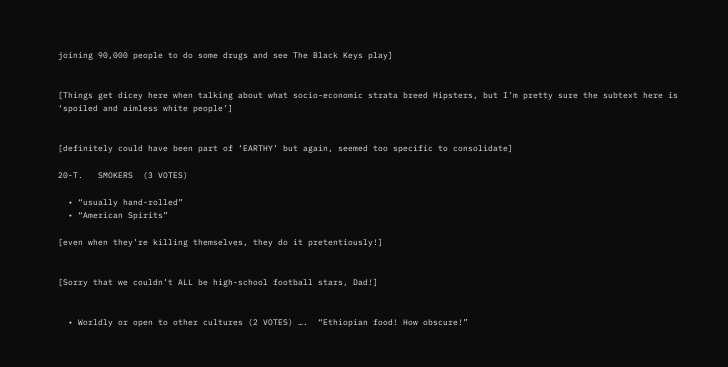joining 90,000 people to do some drugs and see The Black Keys play]


[Things get dicey here when talking about what socio-economic strata breed Hipsters, but I’m pretty sure the subtext here is ‘spoiled and aimless white people’]


[definitely could have been part of ‘EARTHY’ but again, seemed too specific to consolidate]

20-T.   SMOKERS  (3 VOTES)

  • “usually hand-rolled”
  • “American Spirits”

[even when they’re killing themselves, they do it pretentiously!]


[Sorry that we couldn’t ALL be high-school football stars, Dad!]


  • Worldly or open to other cultures (2 VOTES) ….  “Ethiopian food! How obscure!”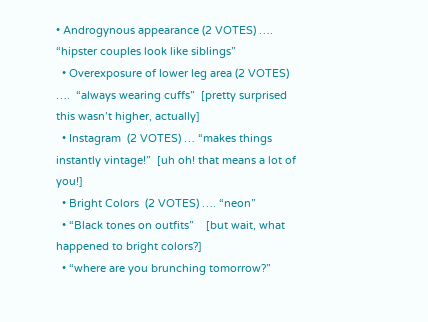• Androgynous appearance (2 VOTES) ….  “hipster couples look like siblings”
  • Overexposure of lower leg area (2 VOTES) ….  “always wearing cuffs”  [pretty surprised this wasn’t higher, actually]
  • Instagram  (2 VOTES) … “makes things instantly vintage!”  [uh oh! that means a lot of you!]
  • Bright Colors  (2 VOTES) …. “neon”
  • “Black tones on outfits”    [but wait, what happened to bright colors?]
  • “where are you brunching tomorrow?”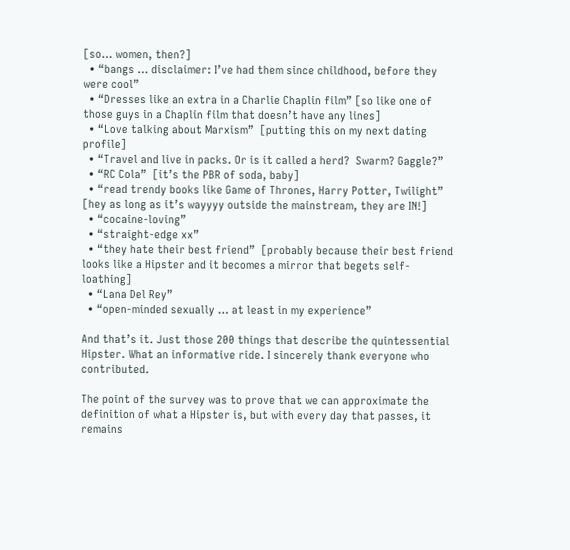[so… women, then?]
  • “bangs … disclaimer: I’ve had them since childhood, before they were cool”
  • “Dresses like an extra in a Charlie Chaplin film” [so like one of those guys in a Chaplin film that doesn’t have any lines]
  • “Love talking about Marxism”  [putting this on my next dating profile]
  • “Travel and live in packs. Or is it called a herd?  Swarm? Gaggle?”
  • “RC Cola”  [it’s the PBR of soda, baby]
  • “read trendy books like Game of Thrones, Harry Potter, Twilight”  [hey as long as it’s wayyyy outside the mainstream, they are IN!]
  • “cocaine-loving”
  • “straight-edge xx”
  • “they hate their best friend”  [probably because their best friend looks like a Hipster and it becomes a mirror that begets self-loathing]
  • “Lana Del Rey”
  • “open-minded sexually … at least in my experience”

And that’s it. Just those 200 things that describe the quintessential Hipster. What an informative ride. I sincerely thank everyone who contributed.

The point of the survey was to prove that we can approximate the definition of what a Hipster is, but with every day that passes, it remains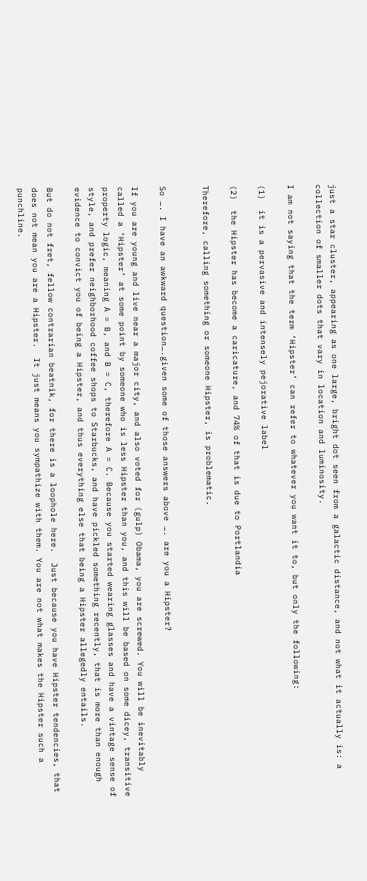just a star cluster, appearing as one large, bright dot seen from a galactic distance, and not what it actually is: a collection of smaller dots that vary in location and luminosity.

I am not saying that the term ‘Hipster’ can refer to whatever you want it to, but only the following:

(1)  it is a pervasive and intensely pejorative label

(2)  the Hipster has become a caricature, and 74% of that is due to Portlandia

Therefore, calling something or someone Hipster, is problematic.


So …. I have an awkward question….given some of those answers above …. are you a Hipster?

If you are young and live near a major city, and also voted for (gulp) Obama, you are screwed. You will be inevitably called a ‘Hipster’ at some point by someone who is less Hipster than you, and this will be based on some dicey, transitive property logic, meaning A = B, and B = C, therefore A = C. Because you started wearing glasses and have a vintage sense of style, and prefer neighborhood coffee shops to Starbucks, and have pickled something recently, that is more than enough evidence to convict you of being a Hipster, and thus everything else that being a Hipster allegedly entails.

But do not fret, fellow contrarian beatnik, for there is a loophole here.  Just because you have Hipster tendencies, that does not mean you are a Hipster.  It just means you sympathize with them. You are not what makes the Hipster such a punchline.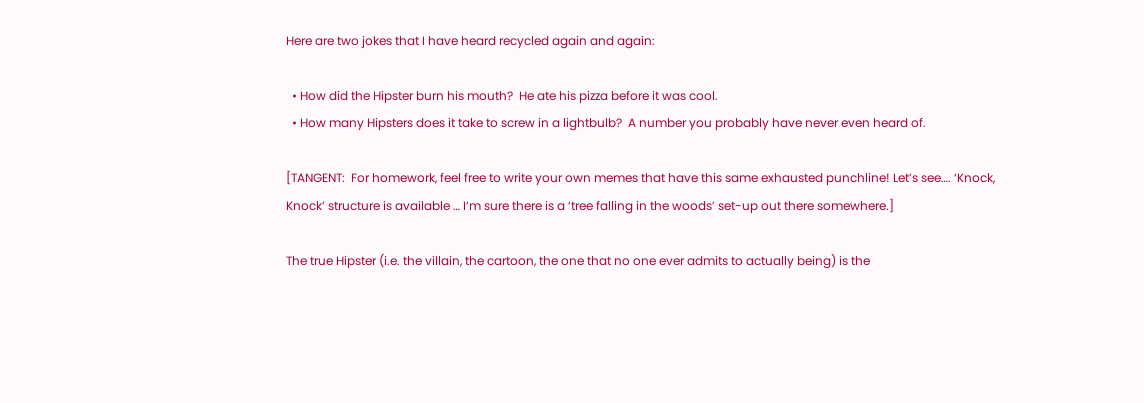Here are two jokes that I have heard recycled again and again:

  • How did the Hipster burn his mouth?  He ate his pizza before it was cool.
  • How many Hipsters does it take to screw in a lightbulb?  A number you probably have never even heard of.

[TANGENT:  For homework, feel free to write your own memes that have this same exhausted punchline! Let’s see…. ‘Knock, Knock’ structure is available … I’m sure there is a ‘tree falling in the woods’ set-up out there somewhere.]

The true Hipster (i.e. the villain, the cartoon, the one that no one ever admits to actually being) is the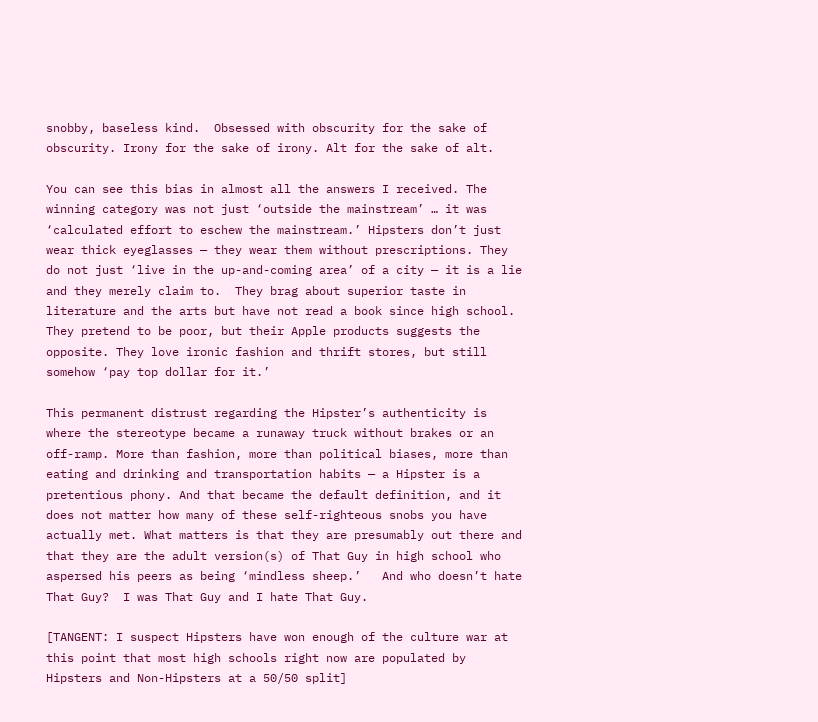snobby, baseless kind.  Obsessed with obscurity for the sake of obscurity. Irony for the sake of irony. Alt for the sake of alt.

You can see this bias in almost all the answers I received. The winning category was not just ‘outside the mainstream’ … it was ‘calculated effort to eschew the mainstream.’ Hipsters don’t just wear thick eyeglasses — they wear them without prescriptions. They do not just ‘live in the up-and-coming area’ of a city — it is a lie and they merely claim to.  They brag about superior taste in literature and the arts but have not read a book since high school.  They pretend to be poor, but their Apple products suggests the opposite. They love ironic fashion and thrift stores, but still somehow ‘pay top dollar for it.’

This permanent distrust regarding the Hipster’s authenticity is where the stereotype became a runaway truck without brakes or an off-ramp. More than fashion, more than political biases, more than eating and drinking and transportation habits — a Hipster is a pretentious phony. And that became the default definition, and it does not matter how many of these self-righteous snobs you have actually met. What matters is that they are presumably out there and that they are the adult version(s) of That Guy in high school who aspersed his peers as being ‘mindless sheep.’   And who doesn’t hate That Guy?  I was That Guy and I hate That Guy.

[TANGENT: I suspect Hipsters have won enough of the culture war at this point that most high schools right now are populated by Hipsters and Non-Hipsters at a 50/50 split]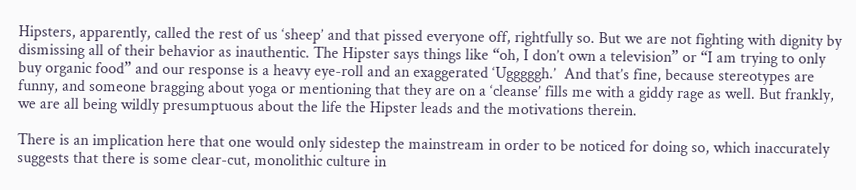Hipsters, apparently, called the rest of us ‘sheep’ and that pissed everyone off, rightfully so. But we are not fighting with dignity by dismissing all of their behavior as inauthentic. The Hipster says things like “oh, I don’t own a television” or “I am trying to only buy organic food” and our response is a heavy eye-roll and an exaggerated ‘Ugggggh.’  And that’s fine, because stereotypes are funny, and someone bragging about yoga or mentioning that they are on a ‘cleanse’ fills me with a giddy rage as well. But frankly, we are all being wildly presumptuous about the life the Hipster leads and the motivations therein.

There is an implication here that one would only sidestep the mainstream in order to be noticed for doing so, which inaccurately suggests that there is some clear-cut, monolithic culture in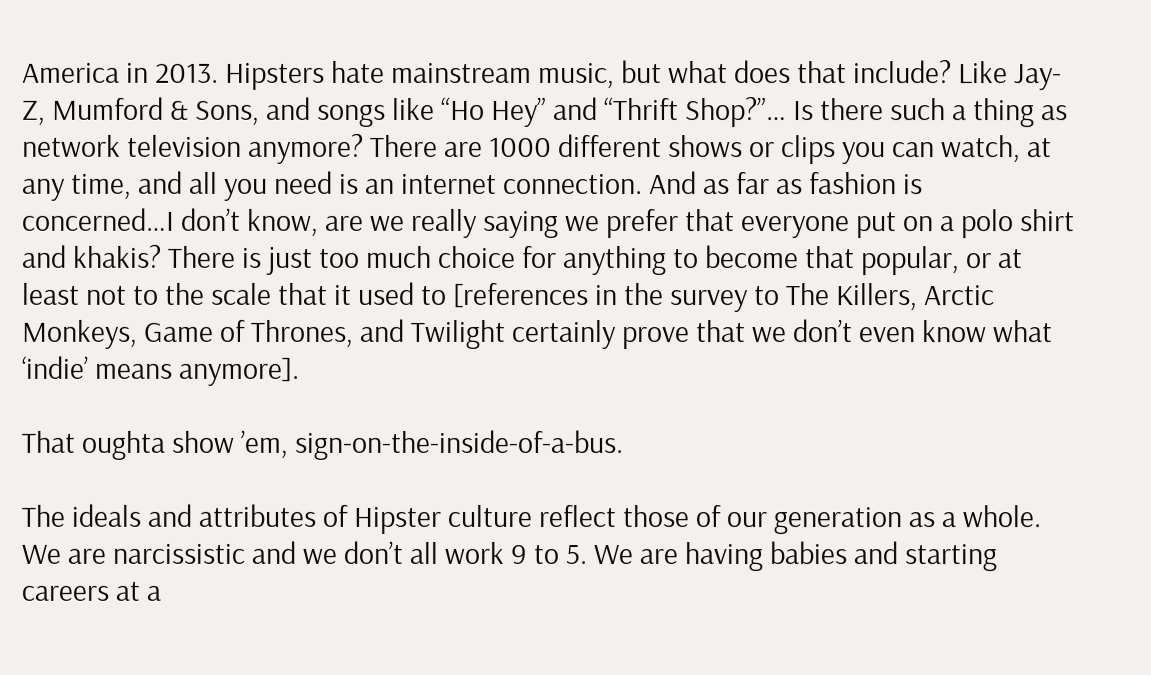America in 2013. Hipsters hate mainstream music, but what does that include? Like Jay-Z, Mumford & Sons, and songs like “Ho Hey” and “Thrift Shop?”… Is there such a thing as network television anymore? There are 1000 different shows or clips you can watch, at any time, and all you need is an internet connection. And as far as fashion is concerned…I don’t know, are we really saying we prefer that everyone put on a polo shirt and khakis? There is just too much choice for anything to become that popular, or at least not to the scale that it used to [references in the survey to The Killers, Arctic Monkeys, Game of Thrones, and Twilight certainly prove that we don’t even know what ‘indie’ means anymore].

That oughta show ’em, sign-on-the-inside-of-a-bus.

The ideals and attributes of Hipster culture reflect those of our generation as a whole. We are narcissistic and we don’t all work 9 to 5. We are having babies and starting careers at a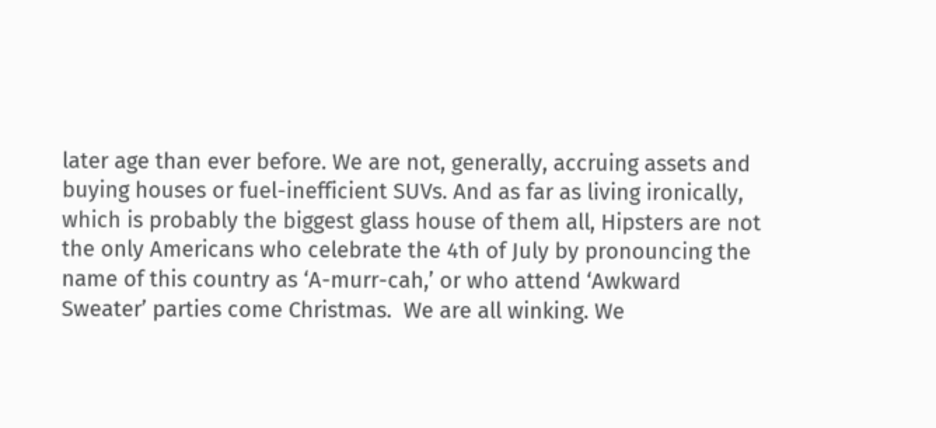later age than ever before. We are not, generally, accruing assets and buying houses or fuel-inefficient SUVs. And as far as living ironically, which is probably the biggest glass house of them all, Hipsters are not the only Americans who celebrate the 4th of July by pronouncing the name of this country as ‘A-murr-cah,’ or who attend ‘Awkward Sweater’ parties come Christmas.  We are all winking. We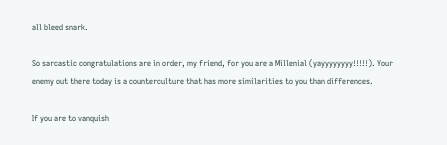all bleed snark.

So sarcastic congratulations are in order, my friend, for you are a Millenial (yayyyyyyyy!!!!!). Your enemy out there today is a counterculture that has more similarities to you than differences.

If you are to vanquish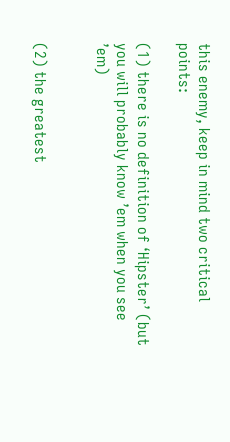this enemy, keep in mind two critical points:

(1) there is no definition of ‘Hipster’ (but you will probably know ’em when you see ’em)


(2) the greatest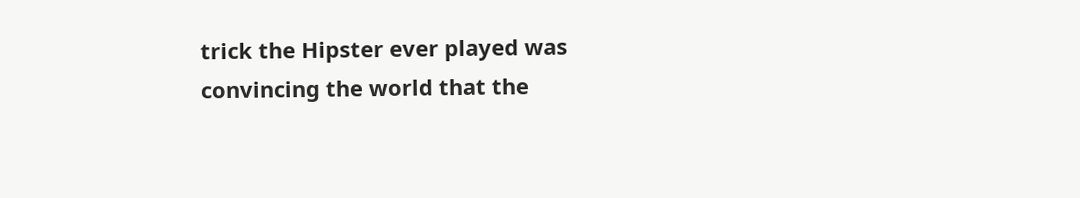trick the Hipster ever played was convincing the world that the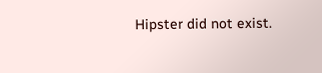Hipster did not exist.